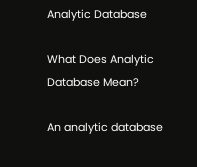Analytic Database

What Does Analytic Database Mean?

An analytic database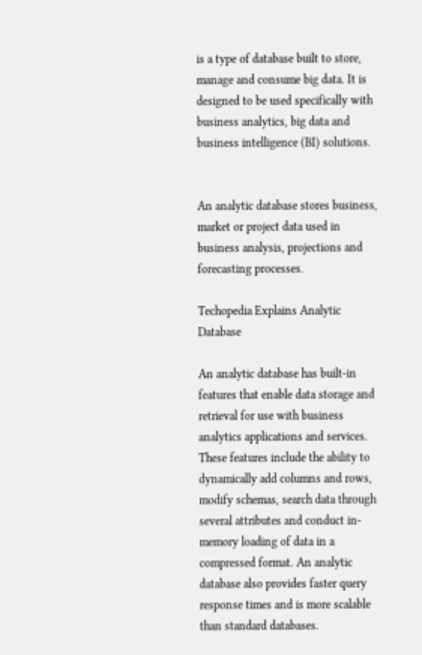is a type of database built to store, manage and consume big data. It is designed to be used specifically with business analytics, big data and business intelligence (BI) solutions.


An analytic database stores business, market or project data used in business analysis, projections and forecasting processes.

Techopedia Explains Analytic Database

An analytic database has built-in features that enable data storage and retrieval for use with business analytics applications and services. These features include the ability to dynamically add columns and rows, modify schemas, search data through several attributes and conduct in-memory loading of data in a compressed format. An analytic database also provides faster query response times and is more scalable than standard databases.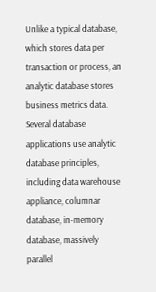Unlike a typical database, which stores data per transaction or process, an analytic database stores business metrics data. Several database applications use analytic database principles, including data warehouse appliance, columnar database, in-memory database, massively parallel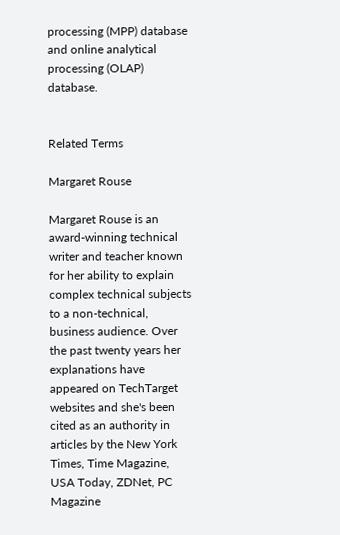processing (MPP) database and online analytical processing (OLAP) database.


Related Terms

Margaret Rouse

Margaret Rouse is an award-winning technical writer and teacher known for her ability to explain complex technical subjects to a non-technical, business audience. Over the past twenty years her explanations have appeared on TechTarget websites and she's been cited as an authority in articles by the New York Times, Time Magazine, USA Today, ZDNet, PC Magazine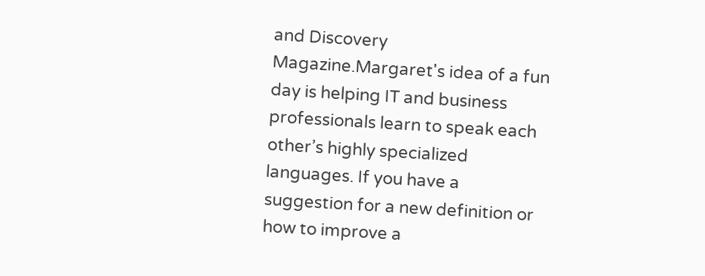and Discovery Magazine.Margaret's idea of a fun day is helping IT and business professionals learn to speak each other’s highly specialized languages. If you have a suggestion for a new definition or how to improve a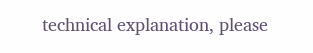technical explanation, please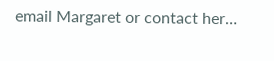email Margaret or contact her…